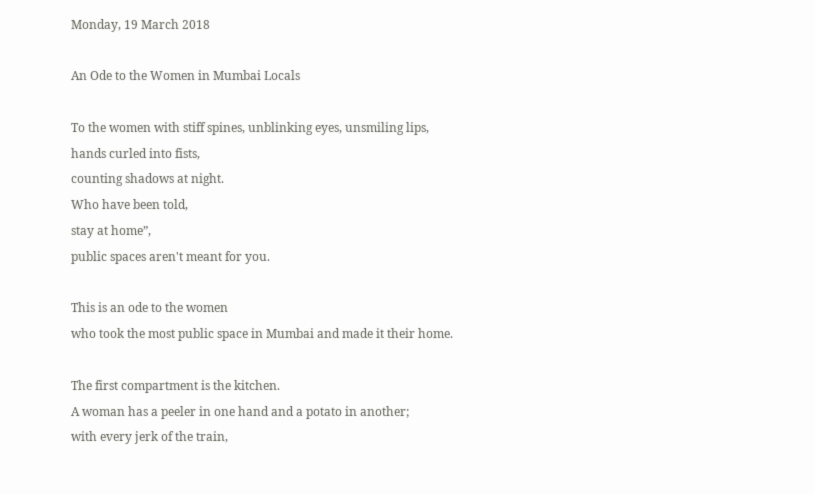Monday, 19 March 2018

An Ode to the Women in Mumbai Locals

To the women with stiff spines, unblinking eyes, unsmiling lips,
hands curled into fists,
counting shadows at night.
Who have been told,
stay at home”,
public spaces aren't meant for you.

This is an ode to the women
who took the most public space in Mumbai and made it their home.

The first compartment is the kitchen.
A woman has a peeler in one hand and a potato in another;
with every jerk of the train,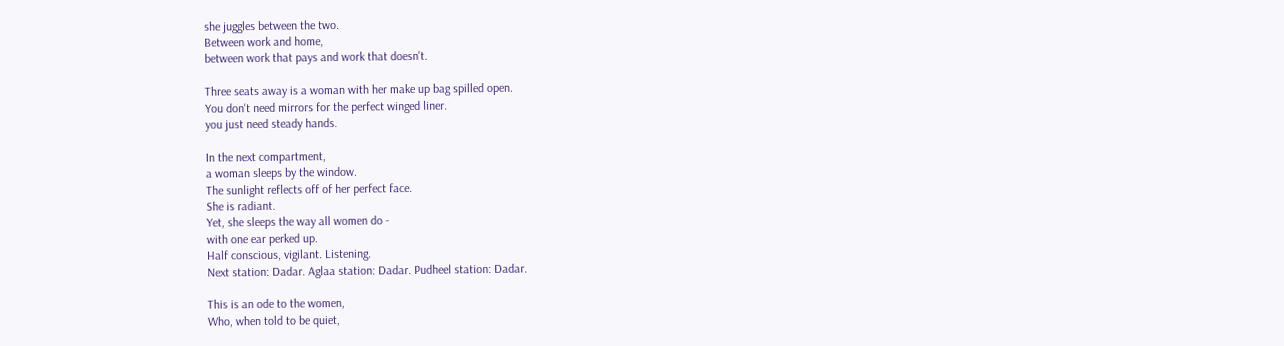she juggles between the two.
Between work and home,
between work that pays and work that doesn't.

Three seats away is a woman with her make up bag spilled open.
You don't need mirrors for the perfect winged liner.
you just need steady hands.

In the next compartment,
a woman sleeps by the window.
The sunlight reflects off of her perfect face.
She is radiant.
Yet, she sleeps the way all women do -
with one ear perked up.
Half conscious, vigilant. Listening.
Next station: Dadar. Aglaa station: Dadar. Pudheel station: Dadar.

This is an ode to the women,
Who, when told to be quiet,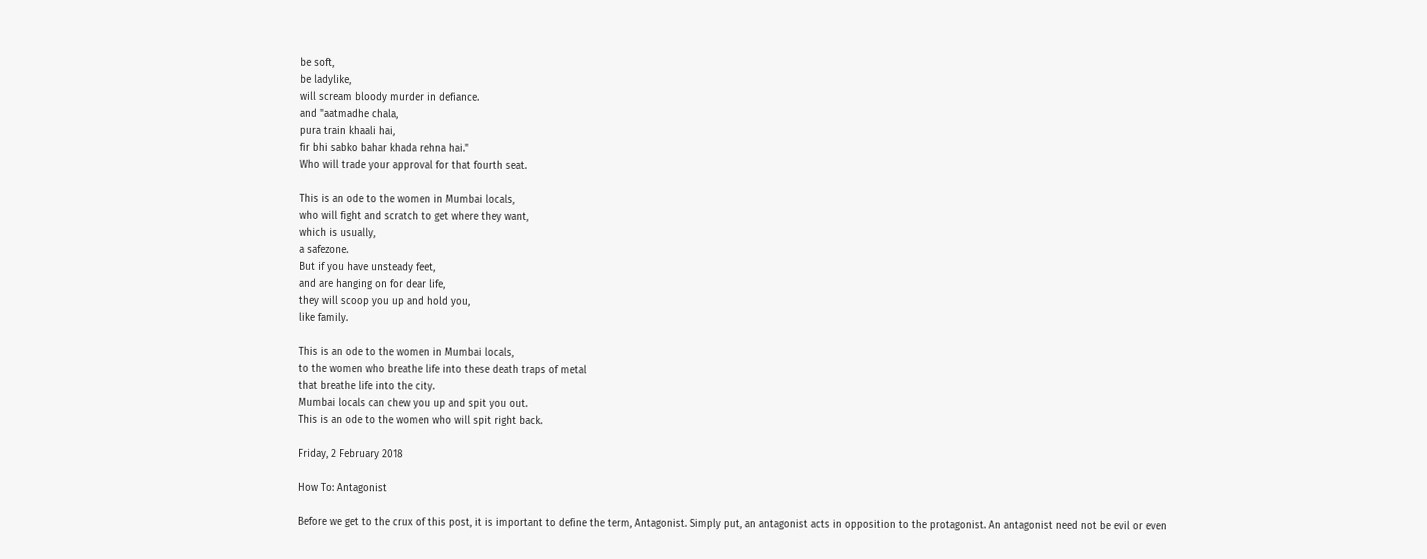be soft,
be ladylike,
will scream bloody murder in defiance.
and "aatmadhe chala,
pura train khaali hai,
fir bhi sabko bahar khada rehna hai."
Who will trade your approval for that fourth seat.

This is an ode to the women in Mumbai locals,
who will fight and scratch to get where they want,
which is usually,
a safezone.
But if you have unsteady feet,
and are hanging on for dear life,
they will scoop you up and hold you,
like family.

This is an ode to the women in Mumbai locals,
to the women who breathe life into these death traps of metal
that breathe life into the city.
Mumbai locals can chew you up and spit you out.
This is an ode to the women who will spit right back.

Friday, 2 February 2018

How To: Antagonist

Before we get to the crux of this post, it is important to define the term, Antagonist. Simply put, an antagonist acts in opposition to the protagonist. An antagonist need not be evil or even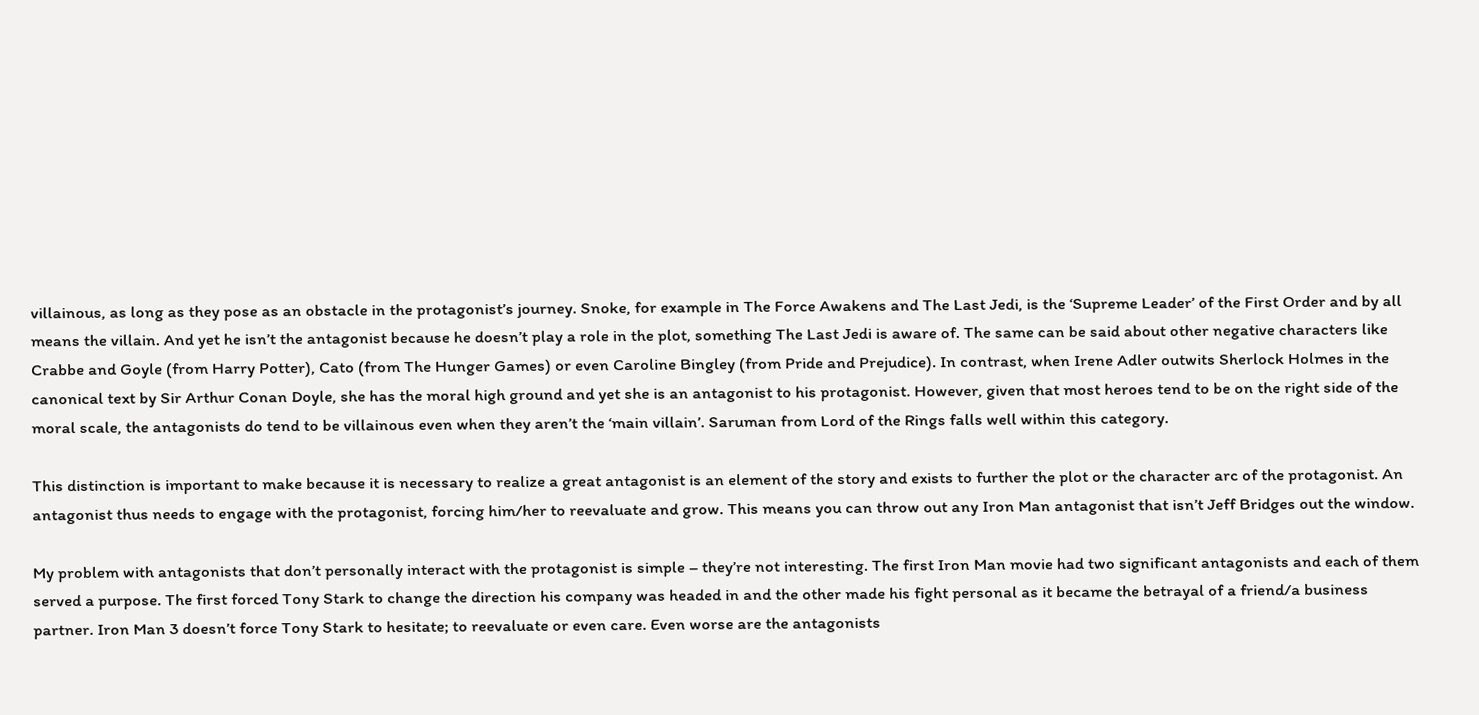villainous, as long as they pose as an obstacle in the protagonist’s journey. Snoke, for example in The Force Awakens and The Last Jedi, is the ‘Supreme Leader’ of the First Order and by all means the villain. And yet he isn’t the antagonist because he doesn’t play a role in the plot, something The Last Jedi is aware of. The same can be said about other negative characters like Crabbe and Goyle (from Harry Potter), Cato (from The Hunger Games) or even Caroline Bingley (from Pride and Prejudice). In contrast, when Irene Adler outwits Sherlock Holmes in the canonical text by Sir Arthur Conan Doyle, she has the moral high ground and yet she is an antagonist to his protagonist. However, given that most heroes tend to be on the right side of the moral scale, the antagonists do tend to be villainous even when they aren’t the ‘main villain’. Saruman from Lord of the Rings falls well within this category.

This distinction is important to make because it is necessary to realize a great antagonist is an element of the story and exists to further the plot or the character arc of the protagonist. An antagonist thus needs to engage with the protagonist, forcing him/her to reevaluate and grow. This means you can throw out any Iron Man antagonist that isn’t Jeff Bridges out the window.

My problem with antagonists that don’t personally interact with the protagonist is simple – they’re not interesting. The first Iron Man movie had two significant antagonists and each of them served a purpose. The first forced Tony Stark to change the direction his company was headed in and the other made his fight personal as it became the betrayal of a friend/a business partner. Iron Man 3 doesn’t force Tony Stark to hesitate; to reevaluate or even care. Even worse are the antagonists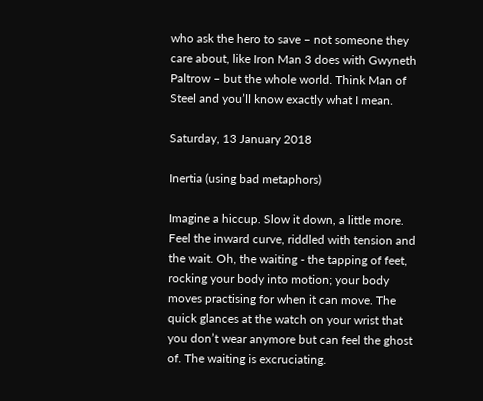who ask the hero to save – not someone they care about, like Iron Man 3 does with Gwyneth Paltrow – but the whole world. Think Man of Steel and you’ll know exactly what I mean.

Saturday, 13 January 2018

Inertia (using bad metaphors)

Imagine a hiccup. Slow it down, a little more. Feel the inward curve, riddled with tension and the wait. Oh, the waiting - the tapping of feet, rocking your body into motion; your body moves practising for when it can move. The quick glances at the watch on your wrist that you don’t wear anymore but can feel the ghost of. The waiting is excruciating.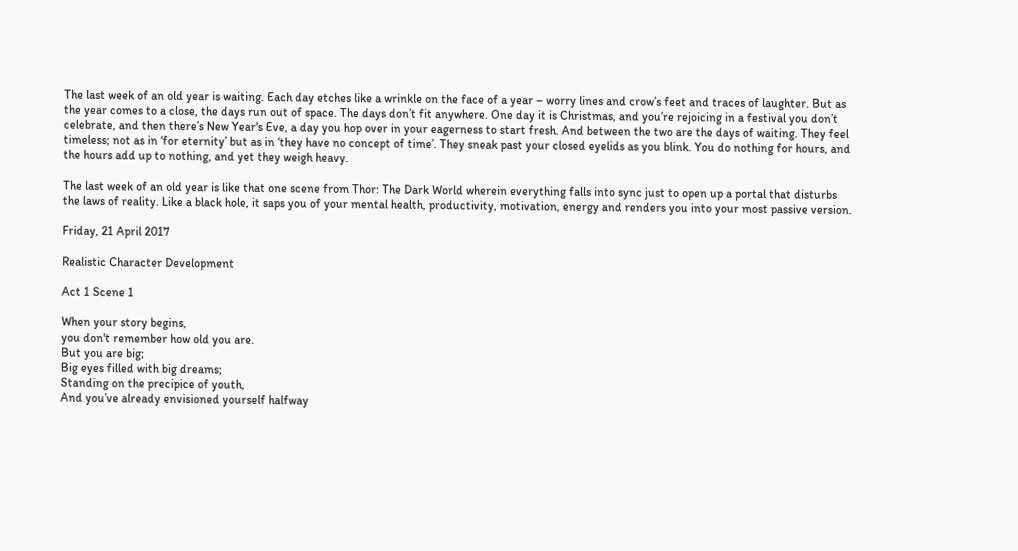The last week of an old year is waiting. Each day etches like a wrinkle on the face of a year – worry lines and crow’s feet and traces of laughter. But as the year comes to a close, the days run out of space. The days don’t fit anywhere. One day it is Christmas, and you’re rejoicing in a festival you don’t celebrate, and then there’s New Year's Eve, a day you hop over in your eagerness to start fresh. And between the two are the days of waiting. They feel timeless; not as in ‘for eternity’ but as in ‘they have no concept of time’. They sneak past your closed eyelids as you blink. You do nothing for hours, and the hours add up to nothing, and yet they weigh heavy.

The last week of an old year is like that one scene from Thor: The Dark World wherein everything falls into sync just to open up a portal that disturbs the laws of reality. Like a black hole, it saps you of your mental health, productivity, motivation, energy and renders you into your most passive version.

Friday, 21 April 2017

Realistic Character Development

Act 1 Scene 1

When your story begins,
you don't remember how old you are.
But you are big;
Big eyes filled with big dreams;
Standing on the precipice of youth,
And you’ve already envisioned yourself halfway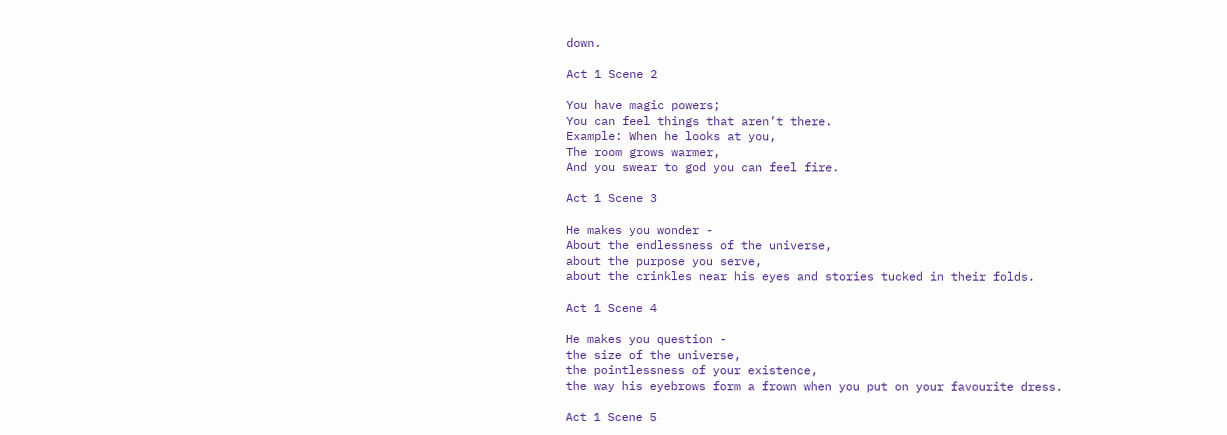down.

Act 1 Scene 2

You have magic powers;
You can feel things that aren’t there.
Example: When he looks at you,
The room grows warmer,
And you swear to god you can feel fire.

Act 1 Scene 3

He makes you wonder -
About the endlessness of the universe,
about the purpose you serve,
about the crinkles near his eyes and stories tucked in their folds.

Act 1 Scene 4

He makes you question -
the size of the universe,
the pointlessness of your existence,
the way his eyebrows form a frown when you put on your favourite dress.

Act 1 Scene 5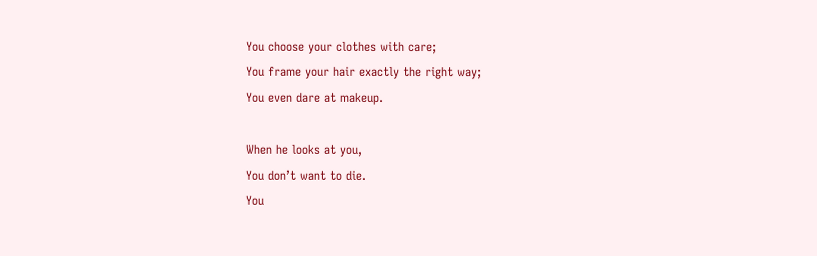You choose your clothes with care;
You frame your hair exactly the right way;
You even dare at makeup.

When he looks at you,
You don’t want to die.
You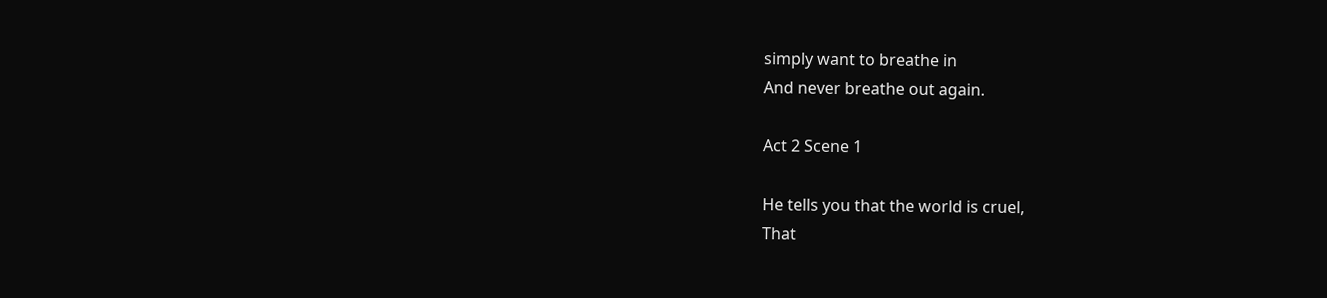simply want to breathe in
And never breathe out again.

Act 2 Scene 1

He tells you that the world is cruel,
That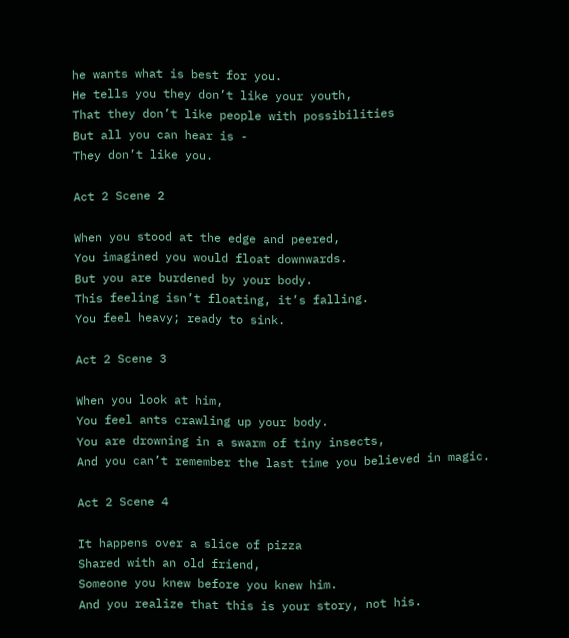he wants what is best for you.
He tells you they don’t like your youth,
That they don’t like people with possibilities
But all you can hear is -
They don’t like you.

Act 2 Scene 2

When you stood at the edge and peered,
You imagined you would float downwards.
But you are burdened by your body.
This feeling isn’t floating, it’s falling.
You feel heavy; ready to sink.

Act 2 Scene 3

When you look at him,
You feel ants crawling up your body.
You are drowning in a swarm of tiny insects,
And you can’t remember the last time you believed in magic.

Act 2 Scene 4

It happens over a slice of pizza
Shared with an old friend,
Someone you knew before you knew him.
And you realize that this is your story, not his.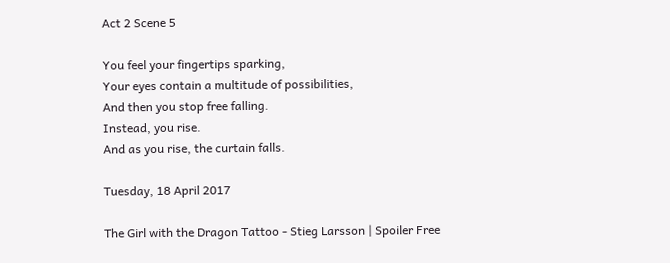Act 2 Scene 5

You feel your fingertips sparking,
Your eyes contain a multitude of possibilities,
And then you stop free falling.
Instead, you rise.
And as you rise, the curtain falls.

Tuesday, 18 April 2017

The Girl with the Dragon Tattoo - Stieg Larsson | Spoiler Free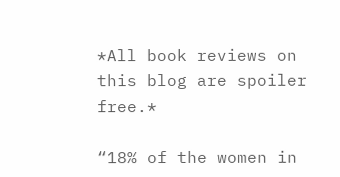*All book reviews on this blog are spoiler free.*

“18% of the women in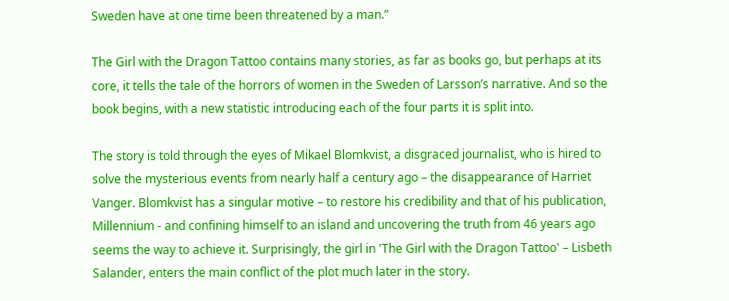Sweden have at one time been threatened by a man.”

The Girl with the Dragon Tattoo contains many stories, as far as books go, but perhaps at its core, it tells the tale of the horrors of women in the Sweden of Larsson’s narrative. And so the book begins, with a new statistic introducing each of the four parts it is split into.

The story is told through the eyes of Mikael Blomkvist, a disgraced journalist, who is hired to solve the mysterious events from nearly half a century ago – the disappearance of Harriet Vanger. Blomkvist has a singular motive – to restore his credibility and that of his publication, Millennium - and confining himself to an island and uncovering the truth from 46 years ago seems the way to achieve it. Surprisingly, the girl in 'The Girl with the Dragon Tattoo' – Lisbeth Salander, enters the main conflict of the plot much later in the story.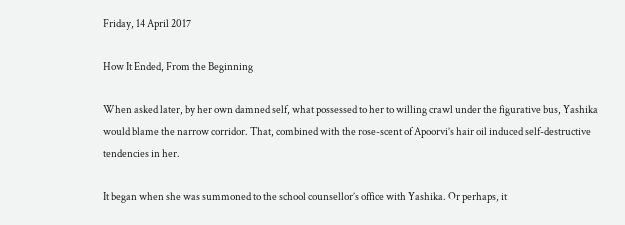Friday, 14 April 2017

How It Ended, From the Beginning

When asked later, by her own damned self, what possessed to her to willing crawl under the figurative bus, Yashika would blame the narrow corridor. That, combined with the rose-scent of Apoorvi’s hair oil induced self-destructive tendencies in her.

It began when she was summoned to the school counsellor’s office with Yashika. Or perhaps, it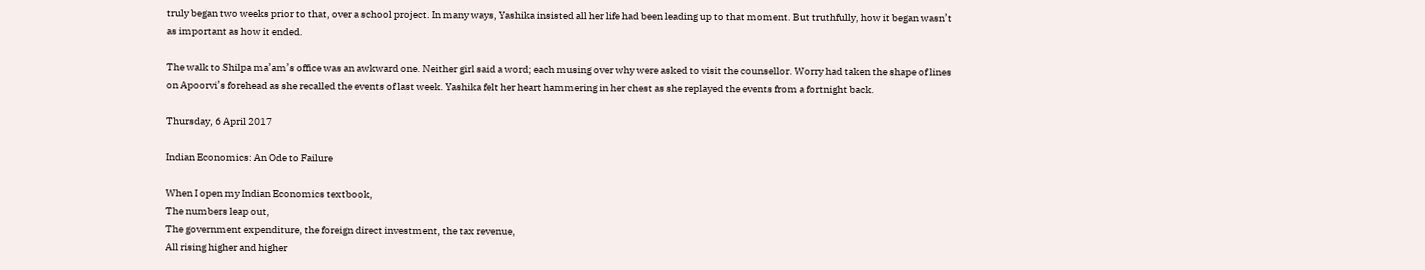truly began two weeks prior to that, over a school project. In many ways, Yashika insisted all her life had been leading up to that moment. But truthfully, how it began wasn’t as important as how it ended.

The walk to Shilpa ma’am’s office was an awkward one. Neither girl said a word; each musing over why were asked to visit the counsellor. Worry had taken the shape of lines on Apoorvi’s forehead as she recalled the events of last week. Yashika felt her heart hammering in her chest as she replayed the events from a fortnight back.

Thursday, 6 April 2017

Indian Economics: An Ode to Failure

When I open my Indian Economics textbook,
The numbers leap out,
The government expenditure, the foreign direct investment, the tax revenue,
All rising higher and higher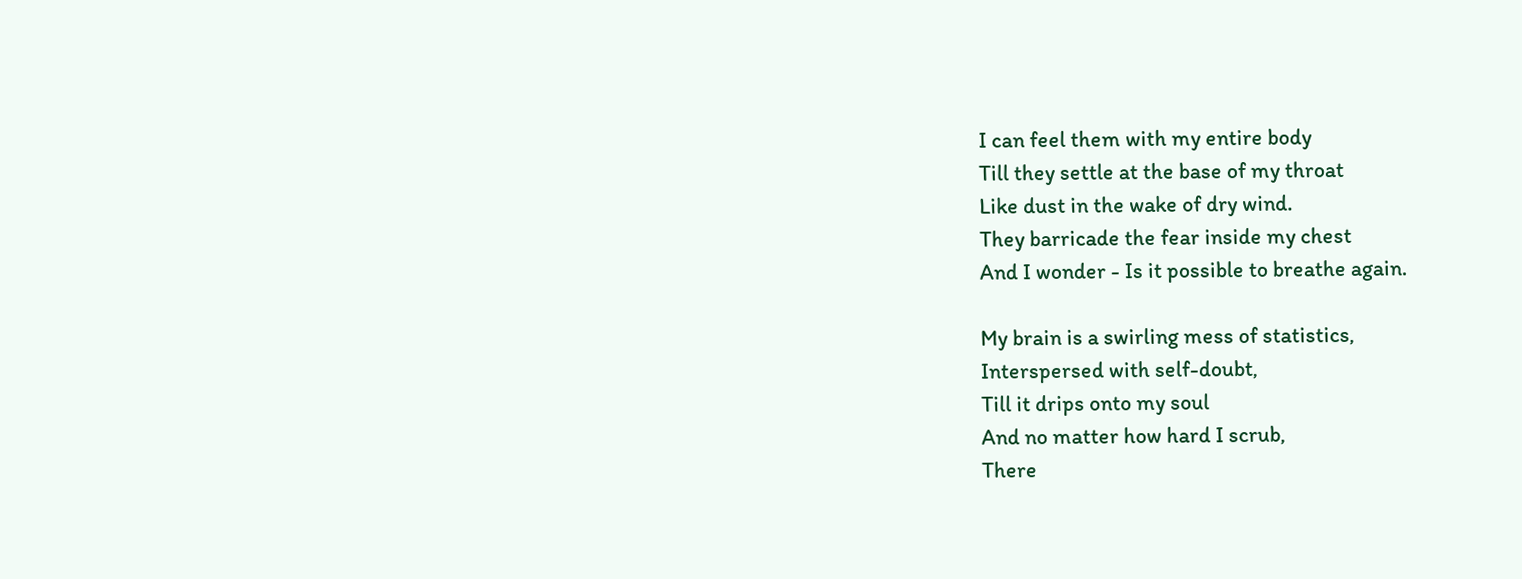I can feel them with my entire body
Till they settle at the base of my throat
Like dust in the wake of dry wind.
They barricade the fear inside my chest
And I wonder - Is it possible to breathe again.

My brain is a swirling mess of statistics,
Interspersed with self-doubt,
Till it drips onto my soul
And no matter how hard I scrub,
There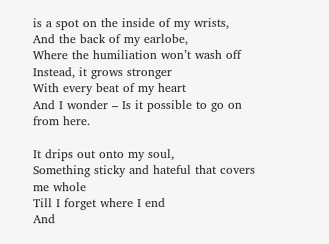is a spot on the inside of my wrists,
And the back of my earlobe,
Where the humiliation won’t wash off
Instead, it grows stronger
With every beat of my heart
And I wonder – Is it possible to go on from here.

It drips out onto my soul,
Something sticky and hateful that covers me whole
Till I forget where I end
And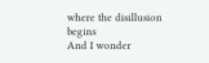where the disillusion begins
And I wonder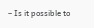– Is it possible to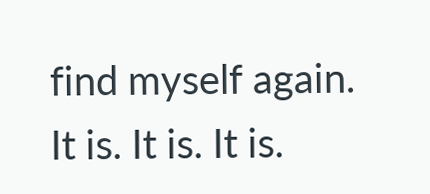find myself again.
It is. It is. It is.